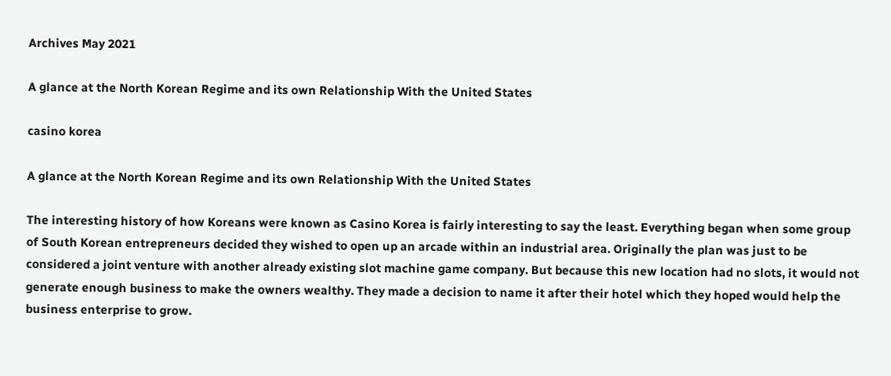Archives May 2021

A glance at the North Korean Regime and its own Relationship With the United States

casino korea

A glance at the North Korean Regime and its own Relationship With the United States

The interesting history of how Koreans were known as Casino Korea is fairly interesting to say the least. Everything began when some group of South Korean entrepreneurs decided they wished to open up an arcade within an industrial area. Originally the plan was just to be considered a joint venture with another already existing slot machine game company. But because this new location had no slots, it would not generate enough business to make the owners wealthy. They made a decision to name it after their hotel which they hoped would help the business enterprise to grow.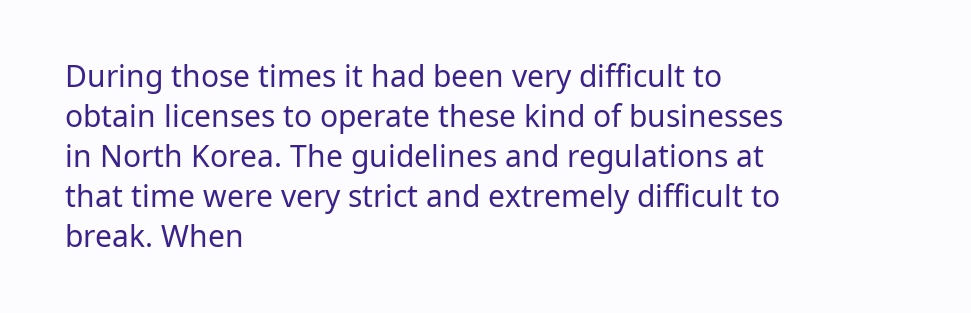During those times it had been very difficult to obtain licenses to operate these kind of businesses in North Korea. The guidelines and regulations at that time were very strict and extremely difficult to break. When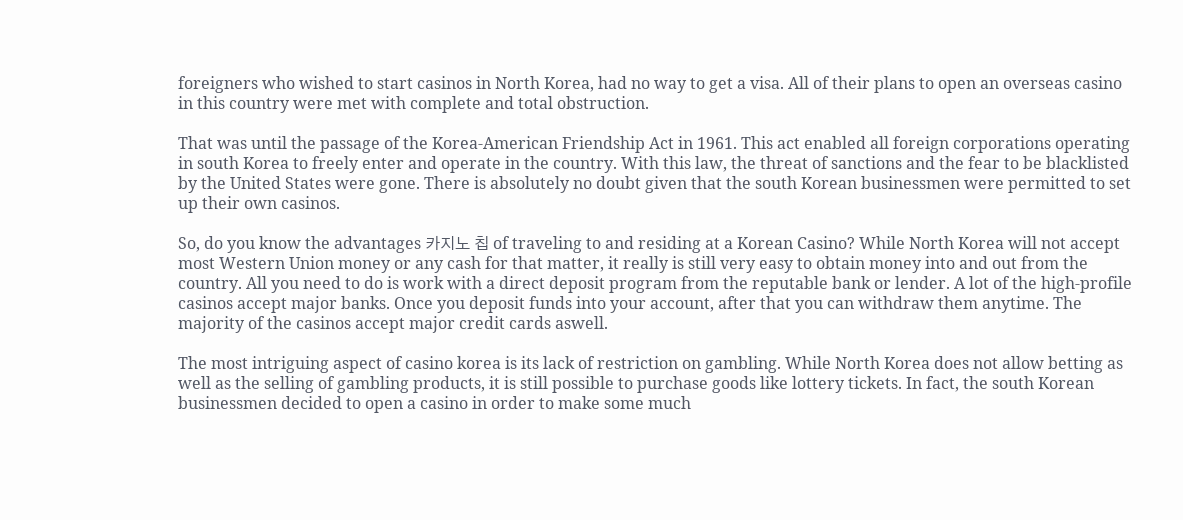foreigners who wished to start casinos in North Korea, had no way to get a visa. All of their plans to open an overseas casino in this country were met with complete and total obstruction.

That was until the passage of the Korea-American Friendship Act in 1961. This act enabled all foreign corporations operating in south Korea to freely enter and operate in the country. With this law, the threat of sanctions and the fear to be blacklisted by the United States were gone. There is absolutely no doubt given that the south Korean businessmen were permitted to set up their own casinos.

So, do you know the advantages 카지노 칩 of traveling to and residing at a Korean Casino? While North Korea will not accept most Western Union money or any cash for that matter, it really is still very easy to obtain money into and out from the country. All you need to do is work with a direct deposit program from the reputable bank or lender. A lot of the high-profile casinos accept major banks. Once you deposit funds into your account, after that you can withdraw them anytime. The majority of the casinos accept major credit cards aswell.

The most intriguing aspect of casino korea is its lack of restriction on gambling. While North Korea does not allow betting as well as the selling of gambling products, it is still possible to purchase goods like lottery tickets. In fact, the south Korean businessmen decided to open a casino in order to make some much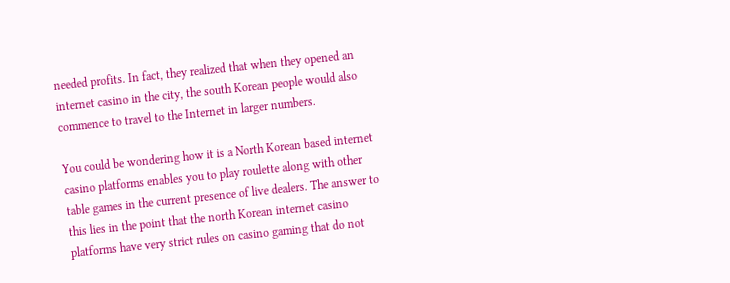needed profits. In fact, they realized that when they opened an internet casino in the city, the south Korean people would also commence to travel to the Internet in larger numbers.

You could be wondering how it is a North Korean based internet casino platforms enables you to play roulette along with other table games in the current presence of live dealers. The answer to this lies in the point that the north Korean internet casino platforms have very strict rules on casino gaming that do not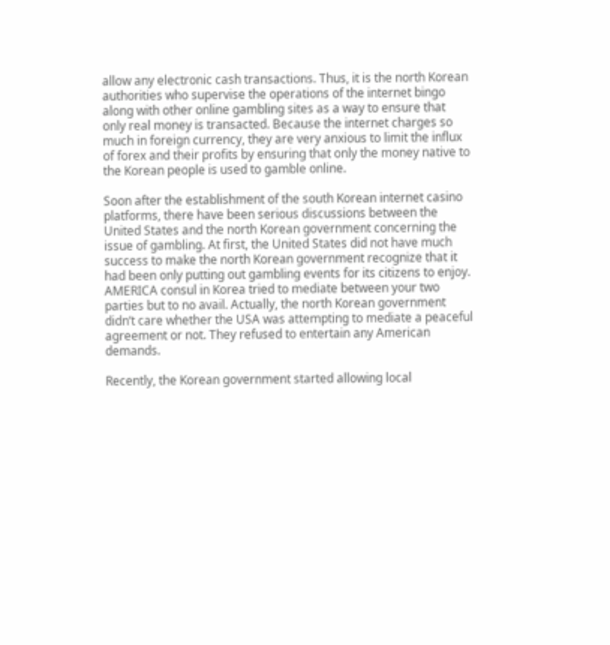allow any electronic cash transactions. Thus, it is the north Korean authorities who supervise the operations of the internet bingo along with other online gambling sites as a way to ensure that only real money is transacted. Because the internet charges so much in foreign currency, they are very anxious to limit the influx of forex and their profits by ensuring that only the money native to the Korean people is used to gamble online.

Soon after the establishment of the south Korean internet casino platforms, there have been serious discussions between the United States and the north Korean government concerning the issue of gambling. At first, the United States did not have much success to make the north Korean government recognize that it had been only putting out gambling events for its citizens to enjoy. AMERICA consul in Korea tried to mediate between your two parties but to no avail. Actually, the north Korean government didn’t care whether the USA was attempting to mediate a peaceful agreement or not. They refused to entertain any American demands.

Recently, the Korean government started allowing local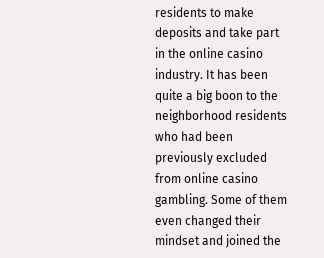residents to make deposits and take part in the online casino industry. It has been quite a big boon to the neighborhood residents who had been previously excluded from online casino gambling. Some of them even changed their mindset and joined the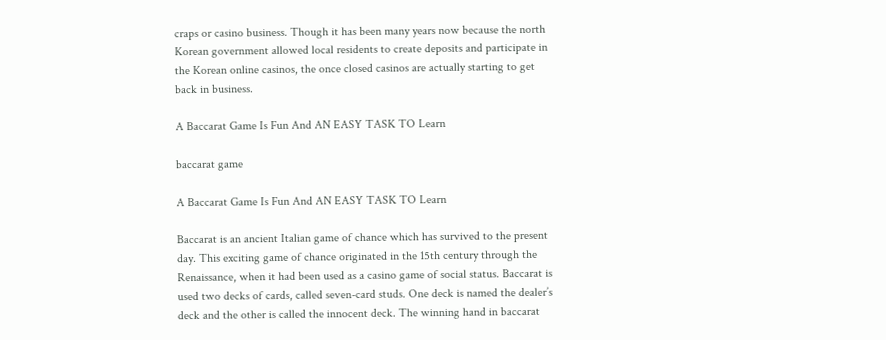craps or casino business. Though it has been many years now because the north Korean government allowed local residents to create deposits and participate in the Korean online casinos, the once closed casinos are actually starting to get back in business.

A Baccarat Game Is Fun And AN EASY TASK TO Learn

baccarat game

A Baccarat Game Is Fun And AN EASY TASK TO Learn

Baccarat is an ancient Italian game of chance which has survived to the present day. This exciting game of chance originated in the 15th century through the Renaissance, when it had been used as a casino game of social status. Baccarat is used two decks of cards, called seven-card studs. One deck is named the dealer’s deck and the other is called the innocent deck. The winning hand in baccarat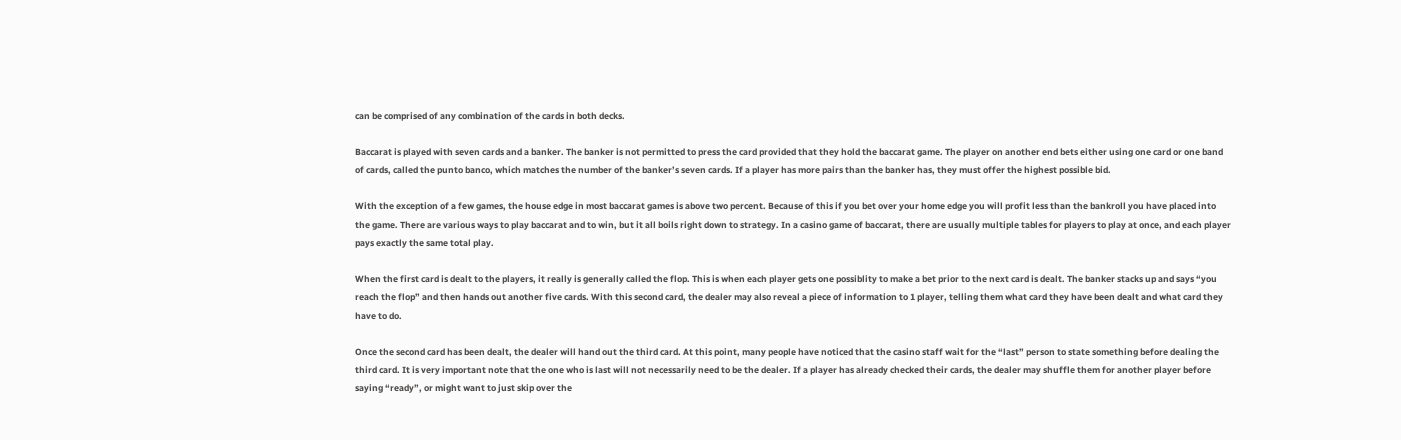can be comprised of any combination of the cards in both decks.

Baccarat is played with seven cards and a banker. The banker is not permitted to press the card provided that they hold the baccarat game. The player on another end bets either using one card or one band of cards, called the punto banco, which matches the number of the banker’s seven cards. If a player has more pairs than the banker has, they must offer the highest possible bid.

With the exception of a few games, the house edge in most baccarat games is above two percent. Because of this if you bet over your home edge you will profit less than the bankroll you have placed into the game. There are various ways to play baccarat and to win, but it all boils right down to strategy. In a casino game of baccarat, there are usually multiple tables for players to play at once, and each player pays exactly the same total play.

When the first card is dealt to the players, it really is generally called the flop. This is when each player gets one possiblity to make a bet prior to the next card is dealt. The banker stacks up and says “you reach the flop” and then hands out another five cards. With this second card, the dealer may also reveal a piece of information to 1 player, telling them what card they have been dealt and what card they have to do.

Once the second card has been dealt, the dealer will hand out the third card. At this point, many people have noticed that the casino staff wait for the “last” person to state something before dealing the third card. It is very important note that the one who is last will not necessarily need to be the dealer. If a player has already checked their cards, the dealer may shuffle them for another player before saying “ready”, or might want to just skip over the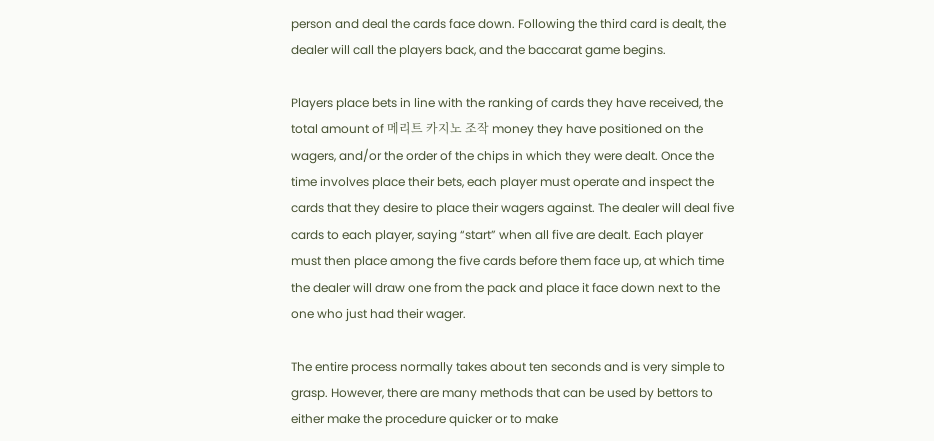person and deal the cards face down. Following the third card is dealt, the dealer will call the players back, and the baccarat game begins.

Players place bets in line with the ranking of cards they have received, the total amount of 메리트 카지노 조작 money they have positioned on the wagers, and/or the order of the chips in which they were dealt. Once the time involves place their bets, each player must operate and inspect the cards that they desire to place their wagers against. The dealer will deal five cards to each player, saying “start” when all five are dealt. Each player must then place among the five cards before them face up, at which time the dealer will draw one from the pack and place it face down next to the one who just had their wager.

The entire process normally takes about ten seconds and is very simple to grasp. However, there are many methods that can be used by bettors to either make the procedure quicker or to make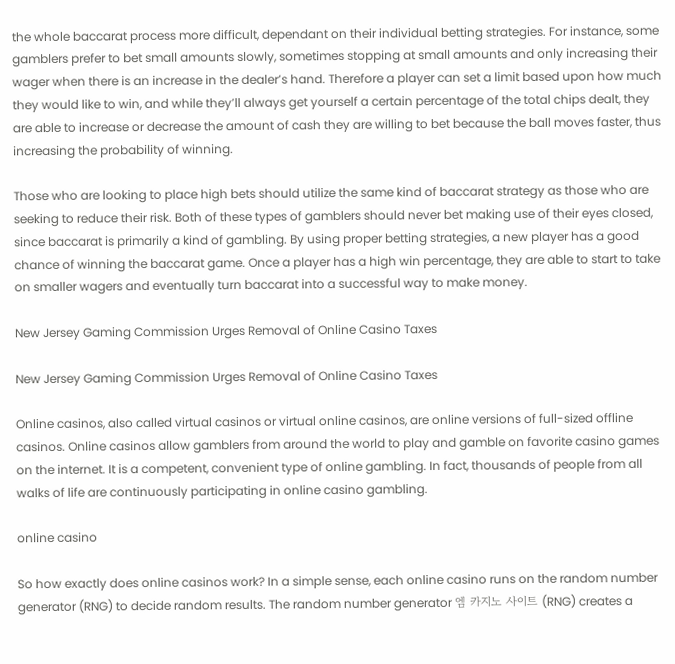the whole baccarat process more difficult, dependant on their individual betting strategies. For instance, some gamblers prefer to bet small amounts slowly, sometimes stopping at small amounts and only increasing their wager when there is an increase in the dealer’s hand. Therefore a player can set a limit based upon how much they would like to win, and while they’ll always get yourself a certain percentage of the total chips dealt, they are able to increase or decrease the amount of cash they are willing to bet because the ball moves faster, thus increasing the probability of winning.

Those who are looking to place high bets should utilize the same kind of baccarat strategy as those who are seeking to reduce their risk. Both of these types of gamblers should never bet making use of their eyes closed, since baccarat is primarily a kind of gambling. By using proper betting strategies, a new player has a good chance of winning the baccarat game. Once a player has a high win percentage, they are able to start to take on smaller wagers and eventually turn baccarat into a successful way to make money.

New Jersey Gaming Commission Urges Removal of Online Casino Taxes

New Jersey Gaming Commission Urges Removal of Online Casino Taxes

Online casinos, also called virtual casinos or virtual online casinos, are online versions of full-sized offline casinos. Online casinos allow gamblers from around the world to play and gamble on favorite casino games on the internet. It is a competent, convenient type of online gambling. In fact, thousands of people from all walks of life are continuously participating in online casino gambling.

online casino

So how exactly does online casinos work? In a simple sense, each online casino runs on the random number generator (RNG) to decide random results. The random number generator 엠 카지노 사이트 (RNG) creates a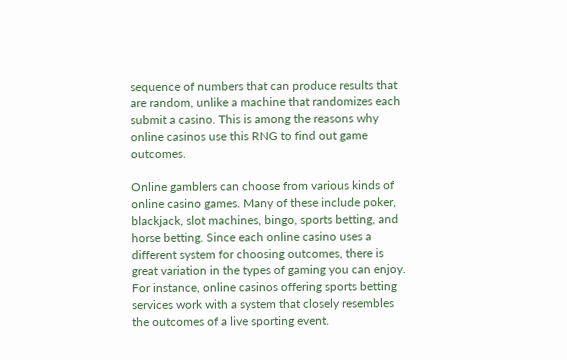sequence of numbers that can produce results that are random, unlike a machine that randomizes each submit a casino. This is among the reasons why online casinos use this RNG to find out game outcomes.

Online gamblers can choose from various kinds of online casino games. Many of these include poker, blackjack, slot machines, bingo, sports betting, and horse betting. Since each online casino uses a different system for choosing outcomes, there is great variation in the types of gaming you can enjoy. For instance, online casinos offering sports betting services work with a system that closely resembles the outcomes of a live sporting event.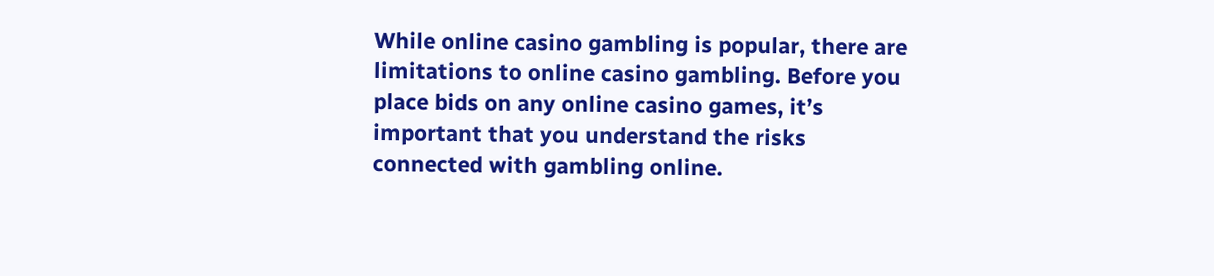While online casino gambling is popular, there are limitations to online casino gambling. Before you place bids on any online casino games, it’s important that you understand the risks connected with gambling online.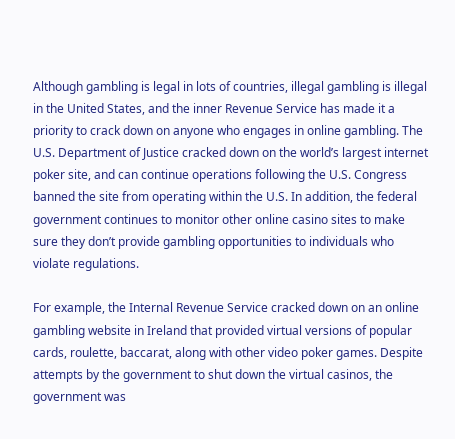Although gambling is legal in lots of countries, illegal gambling is illegal in the United States, and the inner Revenue Service has made it a priority to crack down on anyone who engages in online gambling. The U.S. Department of Justice cracked down on the world’s largest internet poker site, and can continue operations following the U.S. Congress banned the site from operating within the U.S. In addition, the federal government continues to monitor other online casino sites to make sure they don’t provide gambling opportunities to individuals who violate regulations.

For example, the Internal Revenue Service cracked down on an online gambling website in Ireland that provided virtual versions of popular cards, roulette, baccarat, along with other video poker games. Despite attempts by the government to shut down the virtual casinos, the government was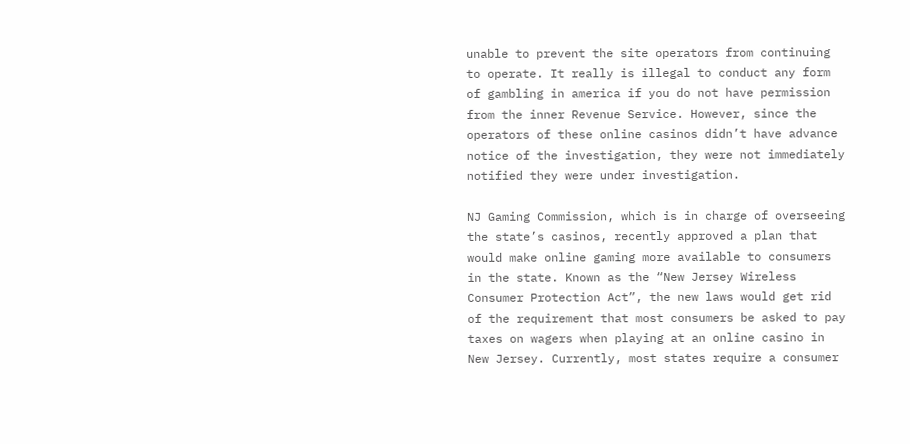unable to prevent the site operators from continuing to operate. It really is illegal to conduct any form of gambling in america if you do not have permission from the inner Revenue Service. However, since the operators of these online casinos didn’t have advance notice of the investigation, they were not immediately notified they were under investigation.

NJ Gaming Commission, which is in charge of overseeing the state’s casinos, recently approved a plan that would make online gaming more available to consumers in the state. Known as the “New Jersey Wireless Consumer Protection Act”, the new laws would get rid of the requirement that most consumers be asked to pay taxes on wagers when playing at an online casino in New Jersey. Currently, most states require a consumer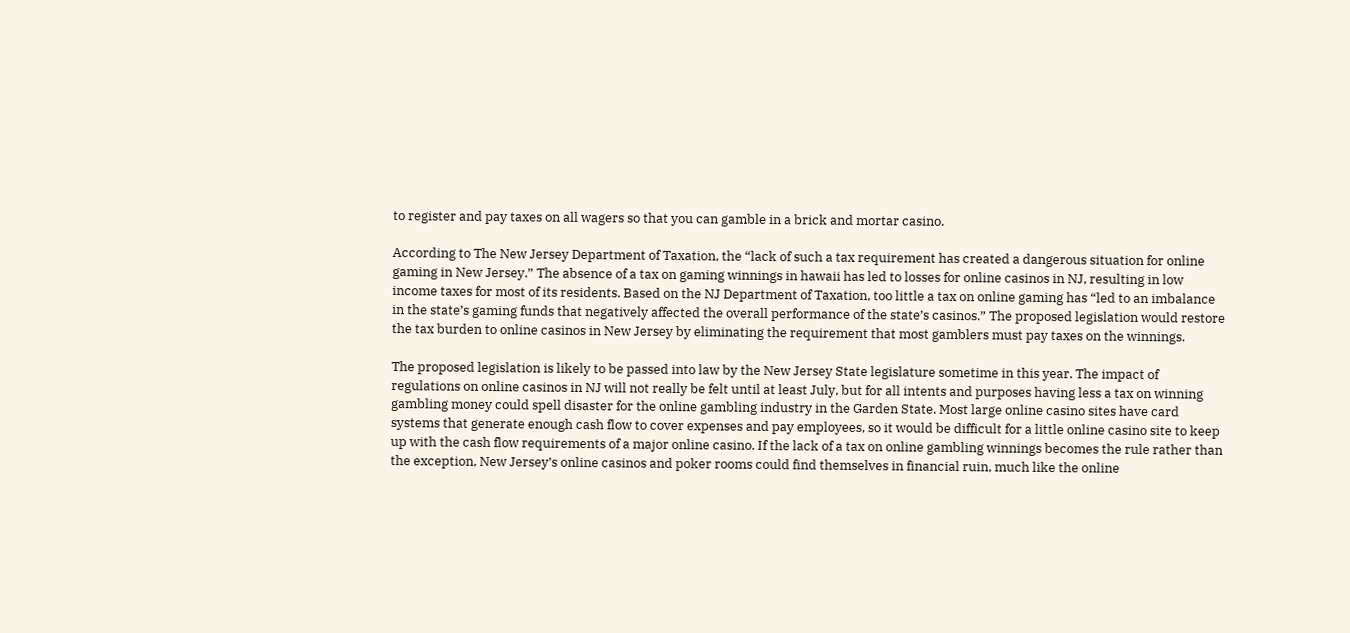to register and pay taxes on all wagers so that you can gamble in a brick and mortar casino.

According to The New Jersey Department of Taxation, the “lack of such a tax requirement has created a dangerous situation for online gaming in New Jersey.” The absence of a tax on gaming winnings in hawaii has led to losses for online casinos in NJ, resulting in low income taxes for most of its residents. Based on the NJ Department of Taxation, too little a tax on online gaming has “led to an imbalance in the state’s gaming funds that negatively affected the overall performance of the state’s casinos.” The proposed legislation would restore the tax burden to online casinos in New Jersey by eliminating the requirement that most gamblers must pay taxes on the winnings.

The proposed legislation is likely to be passed into law by the New Jersey State legislature sometime in this year. The impact of regulations on online casinos in NJ will not really be felt until at least July, but for all intents and purposes having less a tax on winning gambling money could spell disaster for the online gambling industry in the Garden State. Most large online casino sites have card systems that generate enough cash flow to cover expenses and pay employees, so it would be difficult for a little online casino site to keep up with the cash flow requirements of a major online casino. If the lack of a tax on online gambling winnings becomes the rule rather than the exception, New Jersey’s online casinos and poker rooms could find themselves in financial ruin, much like the online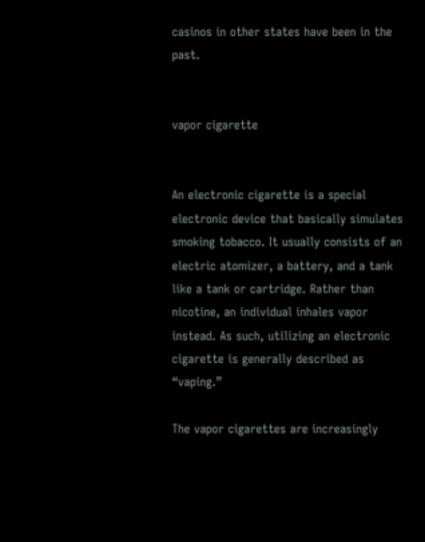casinos in other states have been in the past.


vapor cigarette


An electronic cigarette is a special electronic device that basically simulates smoking tobacco. It usually consists of an electric atomizer, a battery, and a tank like a tank or cartridge. Rather than nicotine, an individual inhales vapor instead. As such, utilizing an electronic cigarette is generally described as “vaping.”

The vapor cigarettes are increasingly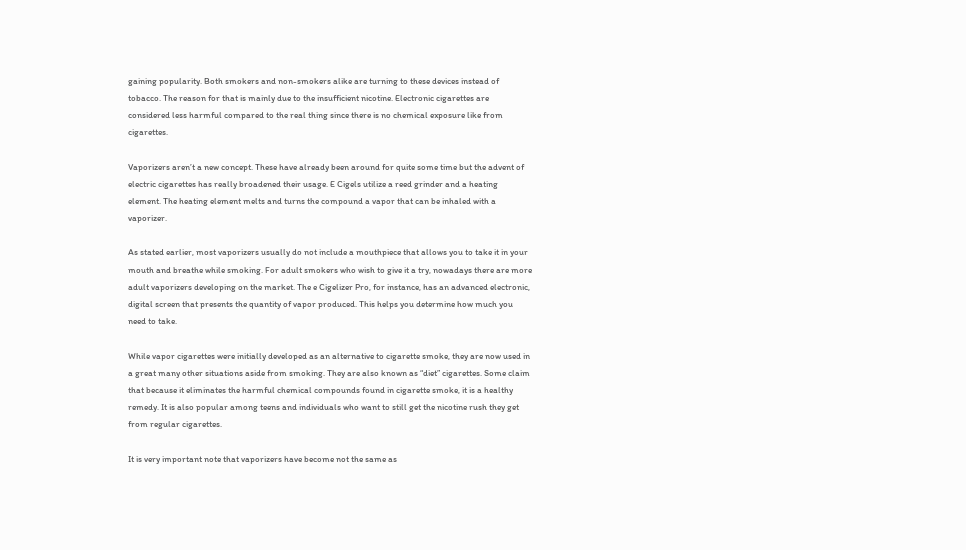gaining popularity. Both smokers and non-smokers alike are turning to these devices instead of tobacco. The reason for that is mainly due to the insufficient nicotine. Electronic cigarettes are considered less harmful compared to the real thing since there is no chemical exposure like from cigarettes.

Vaporizers aren’t a new concept. These have already been around for quite some time but the advent of electric cigarettes has really broadened their usage. E Cigels utilize a reed grinder and a heating element. The heating element melts and turns the compound a vapor that can be inhaled with a vaporizer.

As stated earlier, most vaporizers usually do not include a mouthpiece that allows you to take it in your mouth and breathe while smoking. For adult smokers who wish to give it a try, nowadays there are more adult vaporizers developing on the market. The e Cigelizer Pro, for instance, has an advanced electronic, digital screen that presents the quantity of vapor produced. This helps you determine how much you need to take.

While vapor cigarettes were initially developed as an alternative to cigarette smoke, they are now used in a great many other situations aside from smoking. They are also known as “diet” cigarettes. Some claim that because it eliminates the harmful chemical compounds found in cigarette smoke, it is a healthy remedy. It is also popular among teens and individuals who want to still get the nicotine rush they get from regular cigarettes.

It is very important note that vaporizers have become not the same as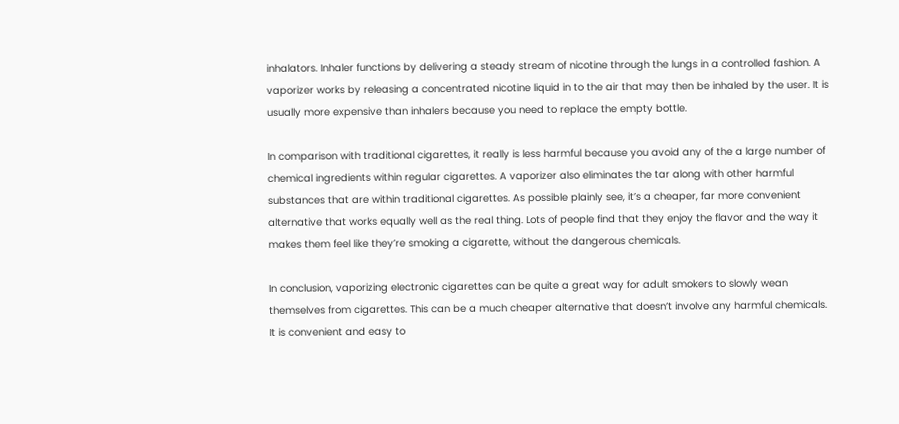inhalators. Inhaler functions by delivering a steady stream of nicotine through the lungs in a controlled fashion. A vaporizer works by releasing a concentrated nicotine liquid in to the air that may then be inhaled by the user. It is usually more expensive than inhalers because you need to replace the empty bottle.

In comparison with traditional cigarettes, it really is less harmful because you avoid any of the a large number of chemical ingredients within regular cigarettes. A vaporizer also eliminates the tar along with other harmful substances that are within traditional cigarettes. As possible plainly see, it’s a cheaper, far more convenient alternative that works equally well as the real thing. Lots of people find that they enjoy the flavor and the way it makes them feel like they’re smoking a cigarette, without the dangerous chemicals.

In conclusion, vaporizing electronic cigarettes can be quite a great way for adult smokers to slowly wean themselves from cigarettes. This can be a much cheaper alternative that doesn’t involve any harmful chemicals. It is convenient and easy to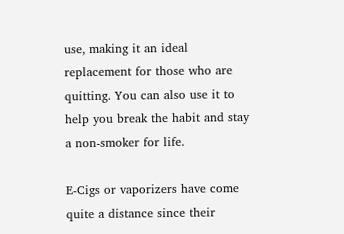use, making it an ideal replacement for those who are quitting. You can also use it to help you break the habit and stay a non-smoker for life.

E-Cigs or vaporizers have come quite a distance since their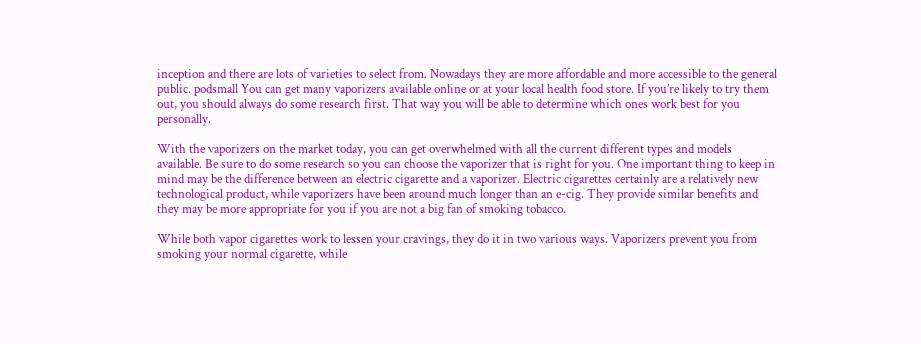inception and there are lots of varieties to select from. Nowadays they are more affordable and more accessible to the general public. podsmall You can get many vaporizers available online or at your local health food store. If you’re likely to try them out, you should always do some research first. That way you will be able to determine which ones work best for you personally.

With the vaporizers on the market today, you can get overwhelmed with all the current different types and models available. Be sure to do some research so you can choose the vaporizer that is right for you. One important thing to keep in mind may be the difference between an electric cigarette and a vaporizer. Electric cigarettes certainly are a relatively new technological product, while vaporizers have been around much longer than an e-cig. They provide similar benefits and they may be more appropriate for you if you are not a big fan of smoking tobacco.

While both vapor cigarettes work to lessen your cravings, they do it in two various ways. Vaporizers prevent you from smoking your normal cigarette, while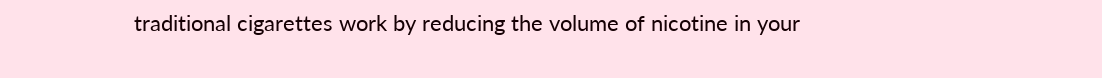traditional cigarettes work by reducing the volume of nicotine in your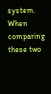system. When comparing these two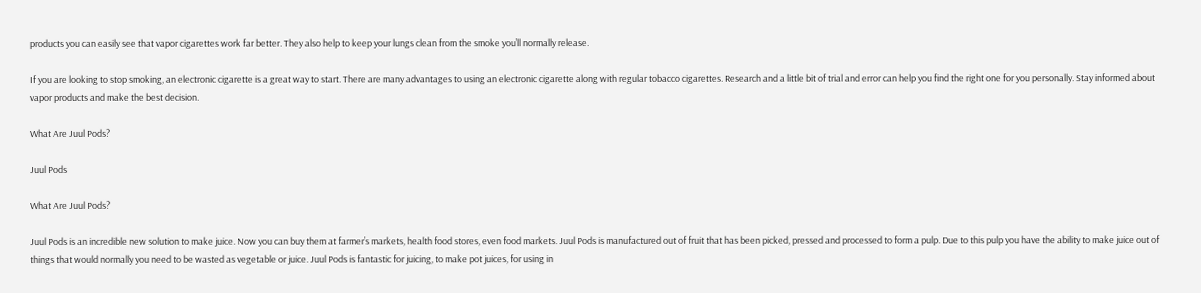products you can easily see that vapor cigarettes work far better. They also help to keep your lungs clean from the smoke you’ll normally release.

If you are looking to stop smoking, an electronic cigarette is a great way to start. There are many advantages to using an electronic cigarette along with regular tobacco cigarettes. Research and a little bit of trial and error can help you find the right one for you personally. Stay informed about vapor products and make the best decision.

What Are Juul Pods?

Juul Pods

What Are Juul Pods?

Juul Pods is an incredible new solution to make juice. Now you can buy them at farmer’s markets, health food stores, even food markets. Juul Pods is manufactured out of fruit that has been picked, pressed and processed to form a pulp. Due to this pulp you have the ability to make juice out of things that would normally you need to be wasted as vegetable or juice. Juul Pods is fantastic for juicing, to make pot juices, for using in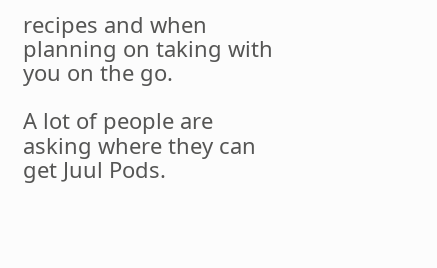recipes and when planning on taking with you on the go.

A lot of people are asking where they can get Juul Pods.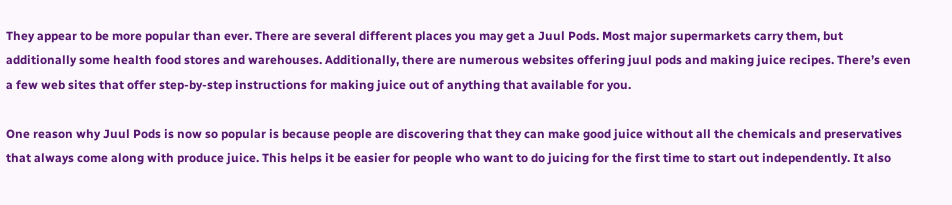They appear to be more popular than ever. There are several different places you may get a Juul Pods. Most major supermarkets carry them, but additionally some health food stores and warehouses. Additionally, there are numerous websites offering juul pods and making juice recipes. There’s even a few web sites that offer step-by-step instructions for making juice out of anything that available for you.

One reason why Juul Pods is now so popular is because people are discovering that they can make good juice without all the chemicals and preservatives that always come along with produce juice. This helps it be easier for people who want to do juicing for the first time to start out independently. It also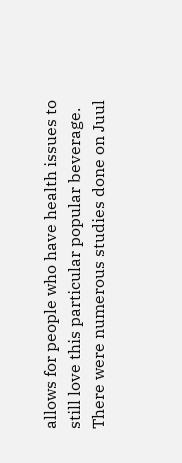allows for people who have health issues to still love this particular popular beverage. There were numerous studies done on Juul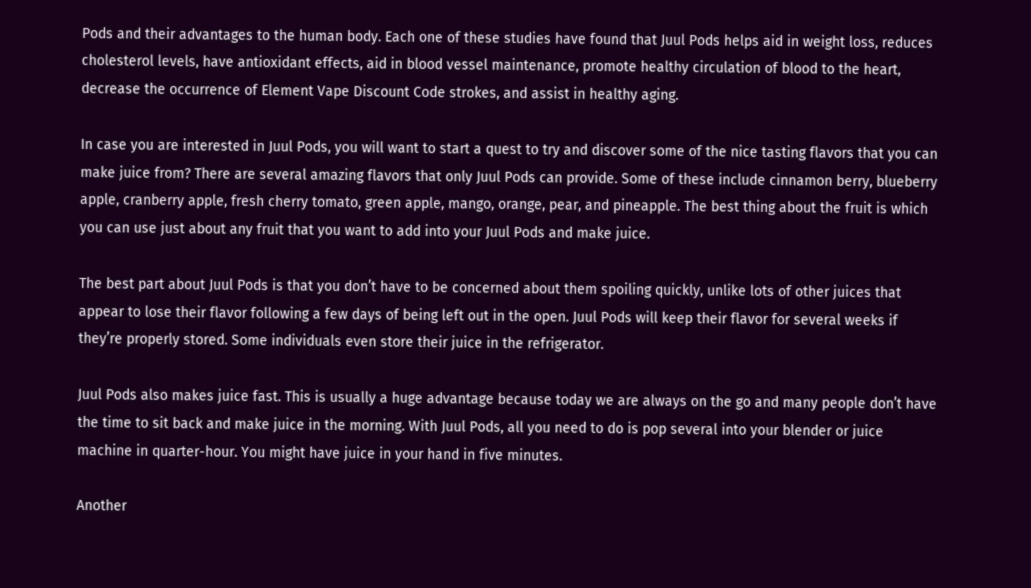Pods and their advantages to the human body. Each one of these studies have found that Juul Pods helps aid in weight loss, reduces cholesterol levels, have antioxidant effects, aid in blood vessel maintenance, promote healthy circulation of blood to the heart, decrease the occurrence of Element Vape Discount Code strokes, and assist in healthy aging.

In case you are interested in Juul Pods, you will want to start a quest to try and discover some of the nice tasting flavors that you can make juice from? There are several amazing flavors that only Juul Pods can provide. Some of these include cinnamon berry, blueberry apple, cranberry apple, fresh cherry tomato, green apple, mango, orange, pear, and pineapple. The best thing about the fruit is which you can use just about any fruit that you want to add into your Juul Pods and make juice.

The best part about Juul Pods is that you don’t have to be concerned about them spoiling quickly, unlike lots of other juices that appear to lose their flavor following a few days of being left out in the open. Juul Pods will keep their flavor for several weeks if they’re properly stored. Some individuals even store their juice in the refrigerator.

Juul Pods also makes juice fast. This is usually a huge advantage because today we are always on the go and many people don’t have the time to sit back and make juice in the morning. With Juul Pods, all you need to do is pop several into your blender or juice machine in quarter-hour. You might have juice in your hand in five minutes.

Another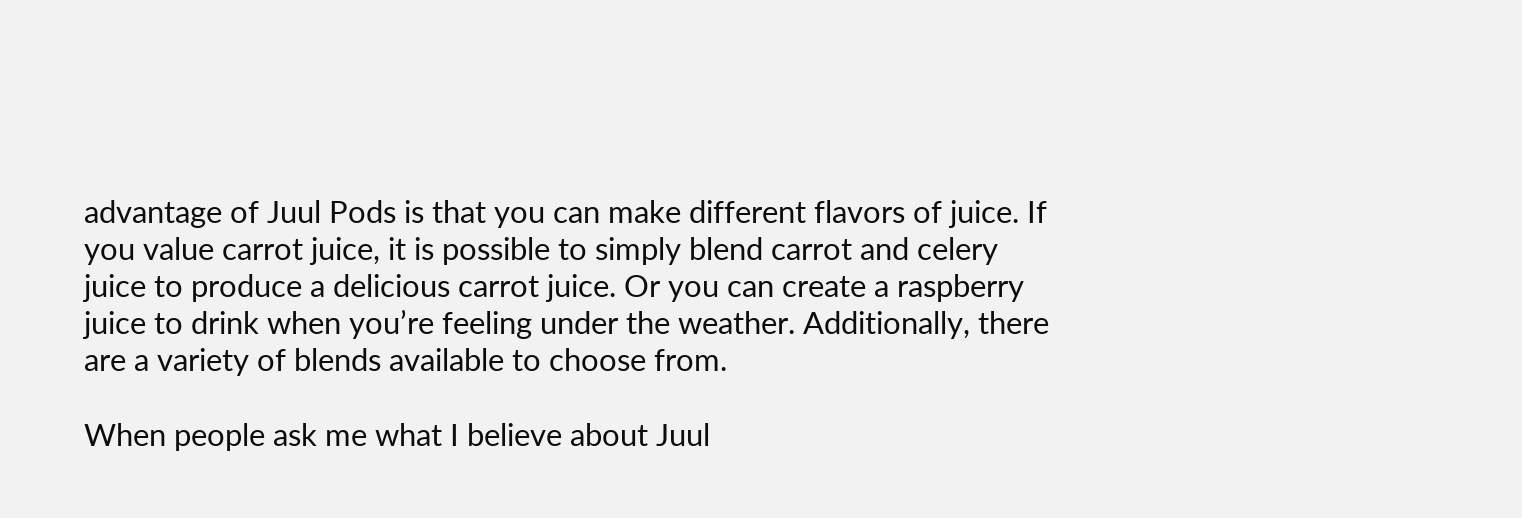advantage of Juul Pods is that you can make different flavors of juice. If you value carrot juice, it is possible to simply blend carrot and celery juice to produce a delicious carrot juice. Or you can create a raspberry juice to drink when you’re feeling under the weather. Additionally, there are a variety of blends available to choose from.

When people ask me what I believe about Juul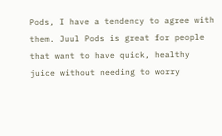Pods, I have a tendency to agree with them. Juul Pods is great for people that want to have quick, healthy juice without needing to worry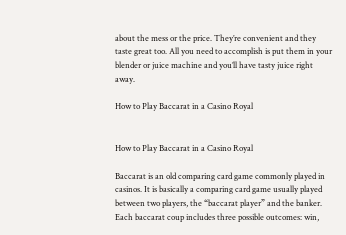about the mess or the price. They’re convenient and they taste great too. All you need to accomplish is put them in your blender or juice machine and you’ll have tasty juice right away.

How to Play Baccarat in a Casino Royal


How to Play Baccarat in a Casino Royal

Baccarat is an old comparing card game commonly played in casinos. It is basically a comparing card game usually played between two players, the “baccarat player” and the banker. Each baccarat coup includes three possible outcomes: win,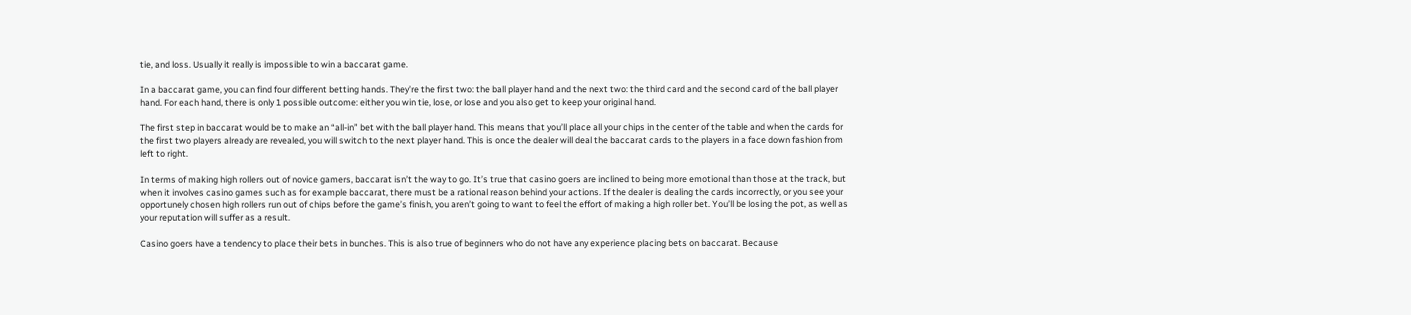tie, and loss. Usually it really is impossible to win a baccarat game.

In a baccarat game, you can find four different betting hands. They’re the first two: the ball player hand and the next two: the third card and the second card of the ball player hand. For each hand, there is only 1 possible outcome: either you win tie, lose, or lose and you also get to keep your original hand.

The first step in baccarat would be to make an “all-in” bet with the ball player hand. This means that you’ll place all your chips in the center of the table and when the cards for the first two players already are revealed, you will switch to the next player hand. This is once the dealer will deal the baccarat cards to the players in a face down fashion from left to right.

In terms of making high rollers out of novice gamers, baccarat isn’t the way to go. It’s true that casino goers are inclined to being more emotional than those at the track, but when it involves casino games such as for example baccarat, there must be a rational reason behind your actions. If the dealer is dealing the cards incorrectly, or you see your opportunely chosen high rollers run out of chips before the game’s finish, you aren’t going to want to feel the effort of making a high roller bet. You’ll be losing the pot, as well as your reputation will suffer as a result.

Casino goers have a tendency to place their bets in bunches. This is also true of beginners who do not have any experience placing bets on baccarat. Because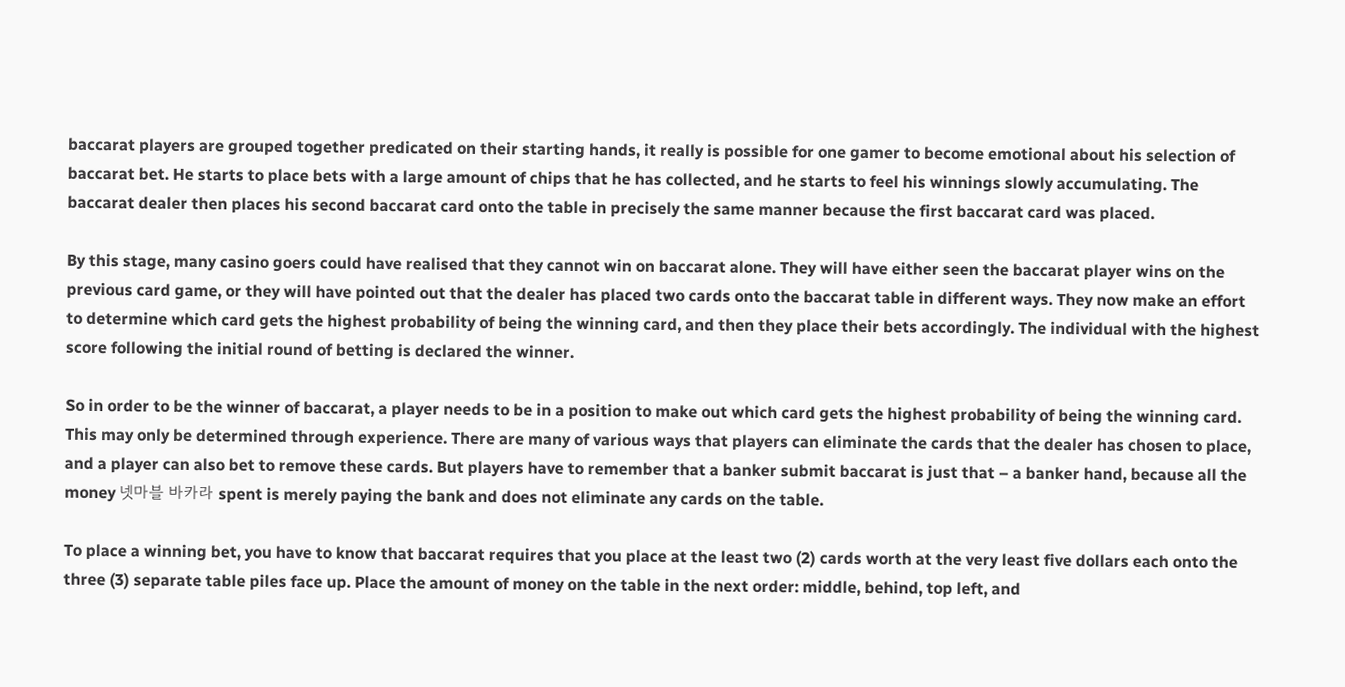baccarat players are grouped together predicated on their starting hands, it really is possible for one gamer to become emotional about his selection of baccarat bet. He starts to place bets with a large amount of chips that he has collected, and he starts to feel his winnings slowly accumulating. The baccarat dealer then places his second baccarat card onto the table in precisely the same manner because the first baccarat card was placed.

By this stage, many casino goers could have realised that they cannot win on baccarat alone. They will have either seen the baccarat player wins on the previous card game, or they will have pointed out that the dealer has placed two cards onto the baccarat table in different ways. They now make an effort to determine which card gets the highest probability of being the winning card, and then they place their bets accordingly. The individual with the highest score following the initial round of betting is declared the winner.

So in order to be the winner of baccarat, a player needs to be in a position to make out which card gets the highest probability of being the winning card. This may only be determined through experience. There are many of various ways that players can eliminate the cards that the dealer has chosen to place, and a player can also bet to remove these cards. But players have to remember that a banker submit baccarat is just that – a banker hand, because all the money 넷마블 바카라 spent is merely paying the bank and does not eliminate any cards on the table.

To place a winning bet, you have to know that baccarat requires that you place at the least two (2) cards worth at the very least five dollars each onto the three (3) separate table piles face up. Place the amount of money on the table in the next order: middle, behind, top left, and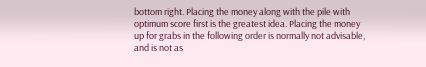bottom right. Placing the money along with the pile with optimum score first is the greatest idea. Placing the money up for grabs in the following order is normally not advisable, and is not as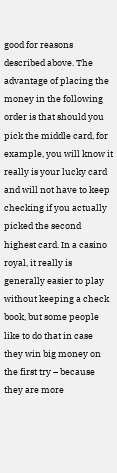good for reasons described above. The advantage of placing the money in the following order is that should you pick the middle card, for example, you will know it really is your lucky card and will not have to keep checking if you actually picked the second highest card. In a casino royal, it really is generally easier to play without keeping a check book, but some people like to do that in case they win big money on the first try – because they are more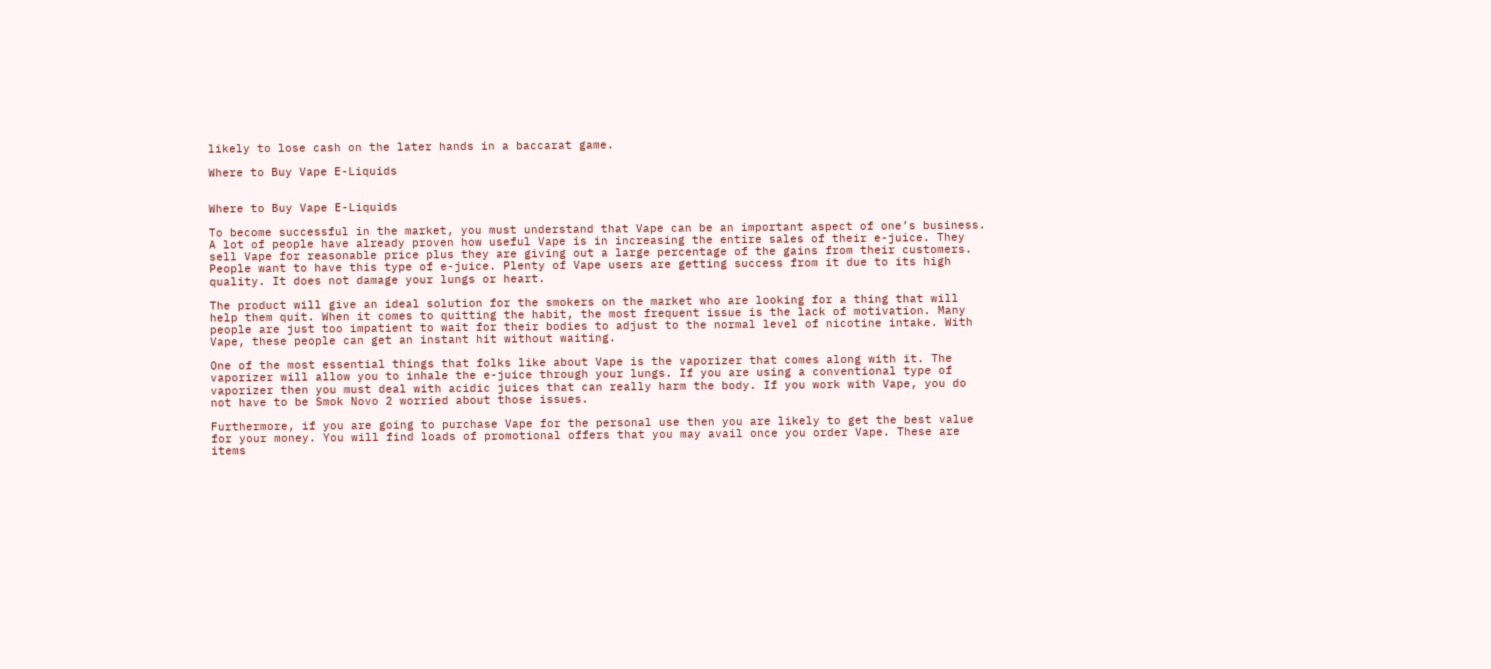likely to lose cash on the later hands in a baccarat game.

Where to Buy Vape E-Liquids


Where to Buy Vape E-Liquids

To become successful in the market, you must understand that Vape can be an important aspect of one’s business. A lot of people have already proven how useful Vape is in increasing the entire sales of their e-juice. They sell Vape for reasonable price plus they are giving out a large percentage of the gains from their customers. People want to have this type of e-juice. Plenty of Vape users are getting success from it due to its high quality. It does not damage your lungs or heart.

The product will give an ideal solution for the smokers on the market who are looking for a thing that will help them quit. When it comes to quitting the habit, the most frequent issue is the lack of motivation. Many people are just too impatient to wait for their bodies to adjust to the normal level of nicotine intake. With Vape, these people can get an instant hit without waiting.

One of the most essential things that folks like about Vape is the vaporizer that comes along with it. The vaporizer will allow you to inhale the e-juice through your lungs. If you are using a conventional type of vaporizer then you must deal with acidic juices that can really harm the body. If you work with Vape, you do not have to be Smok Novo 2 worried about those issues.

Furthermore, if you are going to purchase Vape for the personal use then you are likely to get the best value for your money. You will find loads of promotional offers that you may avail once you order Vape. These are items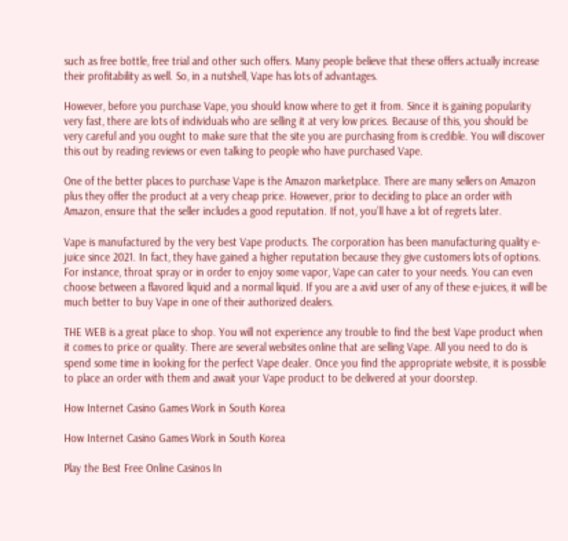such as free bottle, free trial and other such offers. Many people believe that these offers actually increase their profitability as well. So, in a nutshell, Vape has lots of advantages.

However, before you purchase Vape, you should know where to get it from. Since it is gaining popularity very fast, there are lots of individuals who are selling it at very low prices. Because of this, you should be very careful and you ought to make sure that the site you are purchasing from is credible. You will discover this out by reading reviews or even talking to people who have purchased Vape.

One of the better places to purchase Vape is the Amazon marketplace. There are many sellers on Amazon plus they offer the product at a very cheap price. However, prior to deciding to place an order with Amazon, ensure that the seller includes a good reputation. If not, you’ll have a lot of regrets later.

Vape is manufactured by the very best Vape products. The corporation has been manufacturing quality e-juice since 2021. In fact, they have gained a higher reputation because they give customers lots of options. For instance, throat spray or in order to enjoy some vapor, Vape can cater to your needs. You can even choose between a flavored liquid and a normal liquid. If you are a avid user of any of these e-juices, it will be much better to buy Vape in one of their authorized dealers.

THE WEB is a great place to shop. You will not experience any trouble to find the best Vape product when it comes to price or quality. There are several websites online that are selling Vape. All you need to do is spend some time in looking for the perfect Vape dealer. Once you find the appropriate website, it is possible to place an order with them and await your Vape product to be delivered at your doorstep.

How Internet Casino Games Work in South Korea

How Internet Casino Games Work in South Korea

Play the Best Free Online Casinos In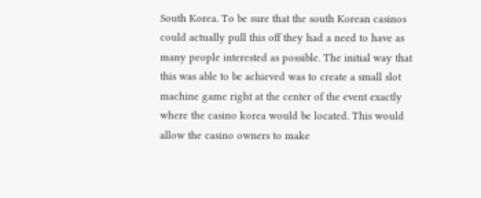South Korea. To be sure that the south Korean casinos could actually pull this off they had a need to have as many people interested as possible. The initial way that this was able to be achieved was to create a small slot machine game right at the center of the event exactly where the casino korea would be located. This would allow the casino owners to make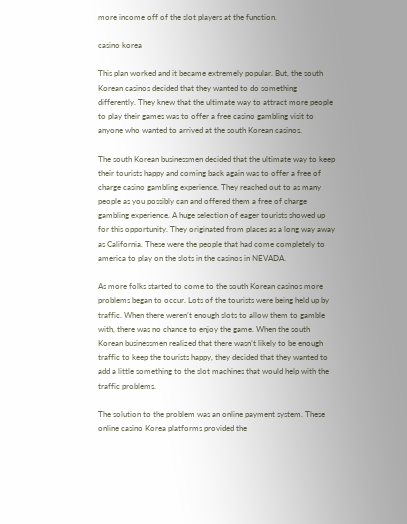more income off of the slot players at the function.

casino korea

This plan worked and it became extremely popular. But, the south Korean casinos decided that they wanted to do something differently. They knew that the ultimate way to attract more people to play their games was to offer a free casino gambling visit to anyone who wanted to arrived at the south Korean casinos.

The south Korean businessmen decided that the ultimate way to keep their tourists happy and coming back again was to offer a free of charge casino gambling experience. They reached out to as many people as you possibly can and offered them a free of charge gambling experience. A huge selection of eager tourists showed up for this opportunity. They originated from places as a long way away as California. These were the people that had come completely to america to play on the slots in the casinos in NEVADA.

As more folks started to come to the south Korean casinos more problems began to occur. Lots of the tourists were being held up by traffic. When there weren’t enough slots to allow them to gamble with, there was no chance to enjoy the game. When the south Korean businessmen realized that there wasn’t likely to be enough traffic to keep the tourists happy, they decided that they wanted to add a little something to the slot machines that would help with the traffic problems.

The solution to the problem was an online payment system. These online casino Korea platforms provided the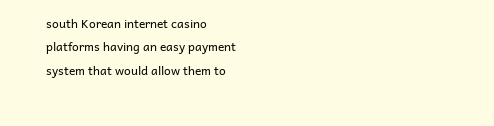south Korean internet casino platforms having an easy payment system that would allow them to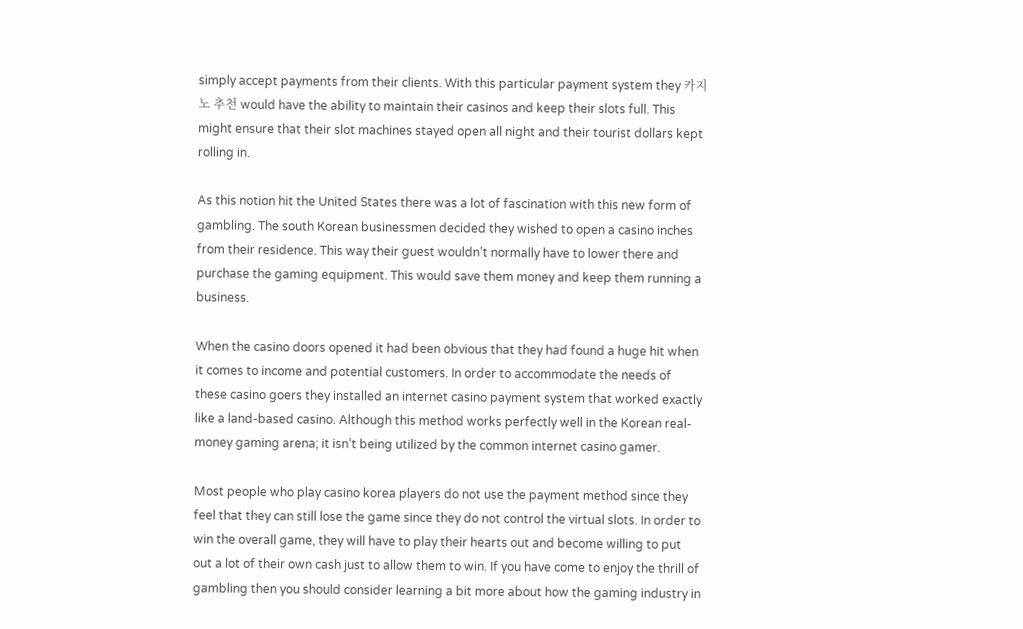simply accept payments from their clients. With this particular payment system they 카지노 추천 would have the ability to maintain their casinos and keep their slots full. This might ensure that their slot machines stayed open all night and their tourist dollars kept rolling in.

As this notion hit the United States there was a lot of fascination with this new form of gambling. The south Korean businessmen decided they wished to open a casino inches from their residence. This way their guest wouldn’t normally have to lower there and purchase the gaming equipment. This would save them money and keep them running a business.

When the casino doors opened it had been obvious that they had found a huge hit when it comes to income and potential customers. In order to accommodate the needs of these casino goers they installed an internet casino payment system that worked exactly like a land-based casino. Although this method works perfectly well in the Korean real-money gaming arena; it isn’t being utilized by the common internet casino gamer.

Most people who play casino korea players do not use the payment method since they feel that they can still lose the game since they do not control the virtual slots. In order to win the overall game, they will have to play their hearts out and become willing to put out a lot of their own cash just to allow them to win. If you have come to enjoy the thrill of gambling then you should consider learning a bit more about how the gaming industry in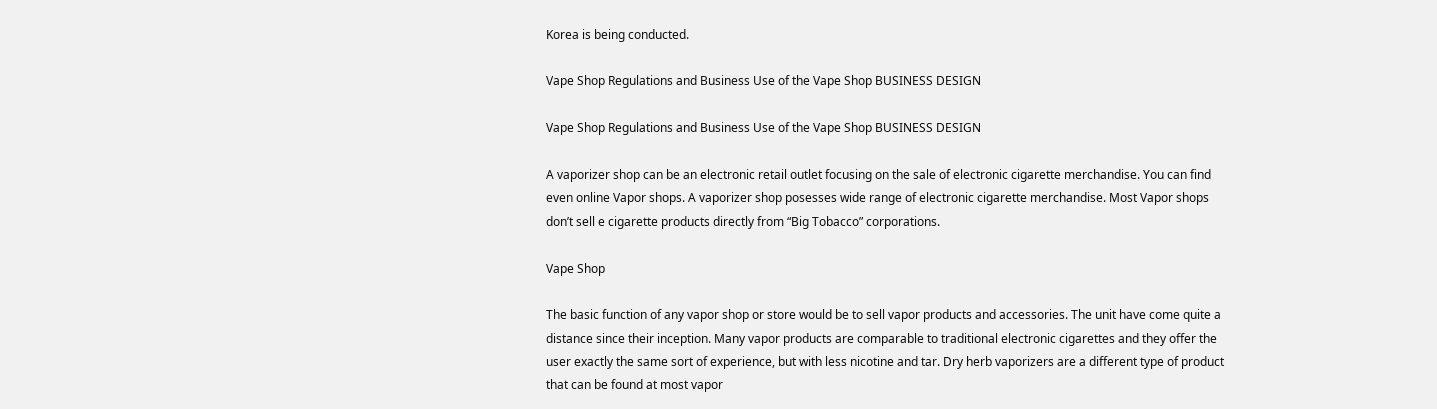Korea is being conducted.

Vape Shop Regulations and Business Use of the Vape Shop BUSINESS DESIGN

Vape Shop Regulations and Business Use of the Vape Shop BUSINESS DESIGN

A vaporizer shop can be an electronic retail outlet focusing on the sale of electronic cigarette merchandise. You can find even online Vapor shops. A vaporizer shop posesses wide range of electronic cigarette merchandise. Most Vapor shops don’t sell e cigarette products directly from “Big Tobacco” corporations.

Vape Shop

The basic function of any vapor shop or store would be to sell vapor products and accessories. The unit have come quite a distance since their inception. Many vapor products are comparable to traditional electronic cigarettes and they offer the user exactly the same sort of experience, but with less nicotine and tar. Dry herb vaporizers are a different type of product that can be found at most vapor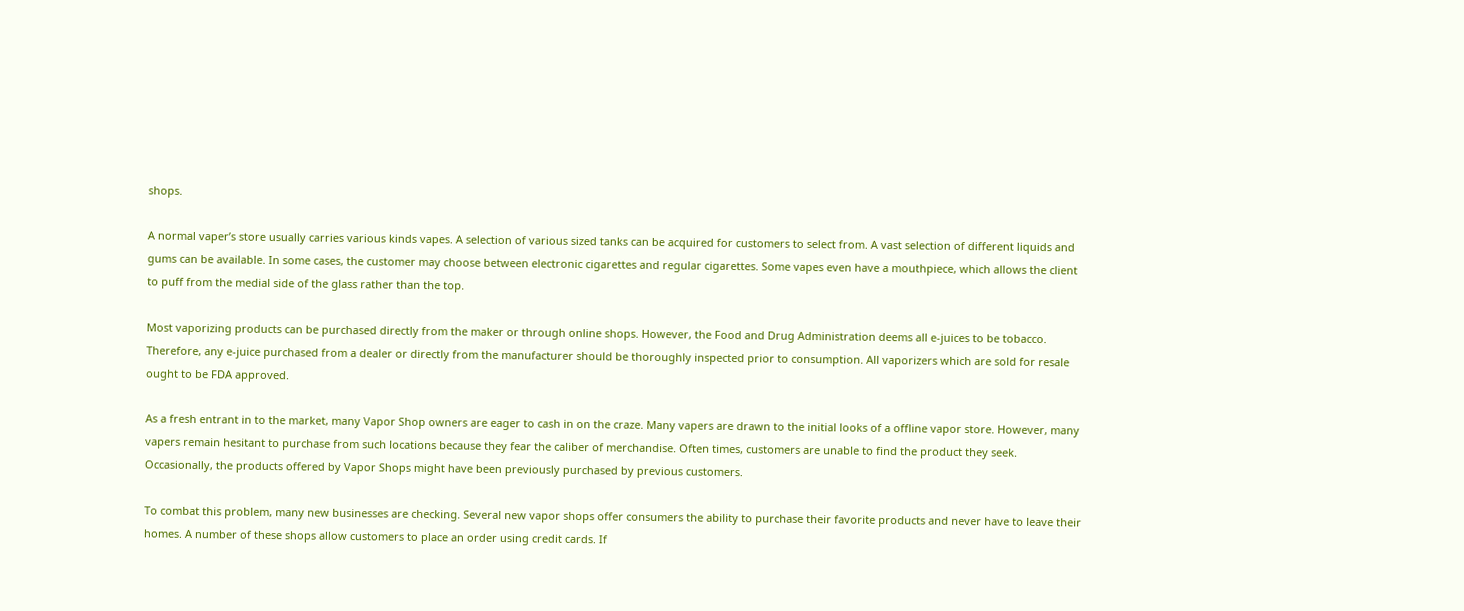shops.

A normal vaper’s store usually carries various kinds vapes. A selection of various sized tanks can be acquired for customers to select from. A vast selection of different liquids and gums can be available. In some cases, the customer may choose between electronic cigarettes and regular cigarettes. Some vapes even have a mouthpiece, which allows the client to puff from the medial side of the glass rather than the top.

Most vaporizing products can be purchased directly from the maker or through online shops. However, the Food and Drug Administration deems all e-juices to be tobacco. Therefore, any e-juice purchased from a dealer or directly from the manufacturer should be thoroughly inspected prior to consumption. All vaporizers which are sold for resale ought to be FDA approved.

As a fresh entrant in to the market, many Vapor Shop owners are eager to cash in on the craze. Many vapers are drawn to the initial looks of a offline vapor store. However, many vapers remain hesitant to purchase from such locations because they fear the caliber of merchandise. Often times, customers are unable to find the product they seek. Occasionally, the products offered by Vapor Shops might have been previously purchased by previous customers.

To combat this problem, many new businesses are checking. Several new vapor shops offer consumers the ability to purchase their favorite products and never have to leave their homes. A number of these shops allow customers to place an order using credit cards. If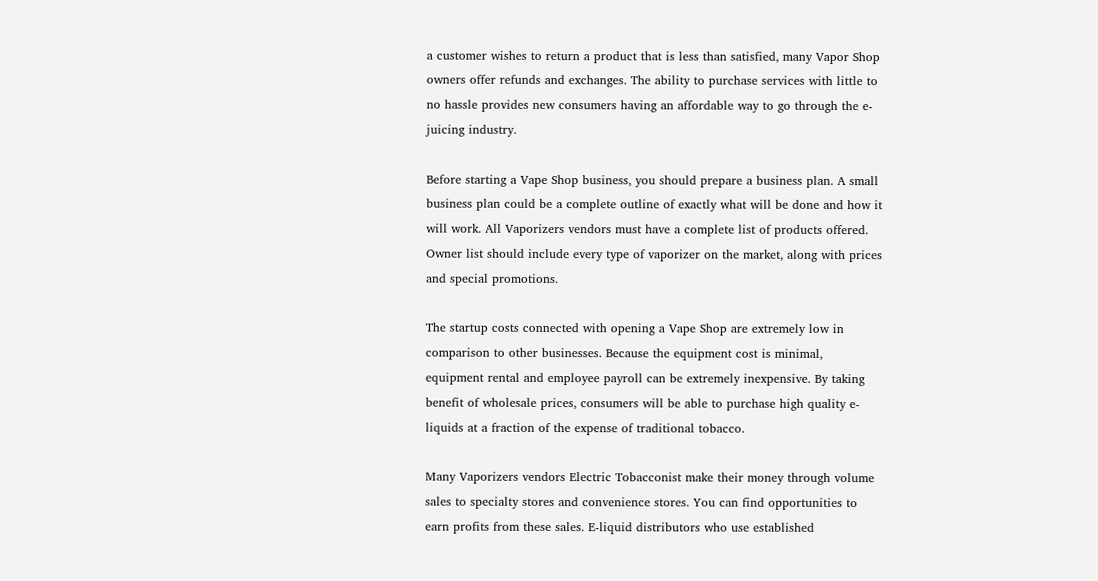a customer wishes to return a product that is less than satisfied, many Vapor Shop owners offer refunds and exchanges. The ability to purchase services with little to no hassle provides new consumers having an affordable way to go through the e-juicing industry.

Before starting a Vape Shop business, you should prepare a business plan. A small business plan could be a complete outline of exactly what will be done and how it will work. All Vaporizers vendors must have a complete list of products offered. Owner list should include every type of vaporizer on the market, along with prices and special promotions.

The startup costs connected with opening a Vape Shop are extremely low in comparison to other businesses. Because the equipment cost is minimal, equipment rental and employee payroll can be extremely inexpensive. By taking benefit of wholesale prices, consumers will be able to purchase high quality e-liquids at a fraction of the expense of traditional tobacco.

Many Vaporizers vendors Electric Tobacconist make their money through volume sales to specialty stores and convenience stores. You can find opportunities to earn profits from these sales. E-liquid distributors who use established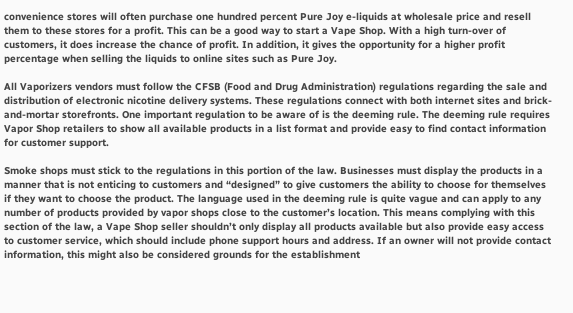convenience stores will often purchase one hundred percent Pure Joy e-liquids at wholesale price and resell them to these stores for a profit. This can be a good way to start a Vape Shop. With a high turn-over of customers, it does increase the chance of profit. In addition, it gives the opportunity for a higher profit percentage when selling the liquids to online sites such as Pure Joy.

All Vaporizers vendors must follow the CFSB (Food and Drug Administration) regulations regarding the sale and distribution of electronic nicotine delivery systems. These regulations connect with both internet sites and brick-and-mortar storefronts. One important regulation to be aware of is the deeming rule. The deeming rule requires Vapor Shop retailers to show all available products in a list format and provide easy to find contact information for customer support.

Smoke shops must stick to the regulations in this portion of the law. Businesses must display the products in a manner that is not enticing to customers and “designed” to give customers the ability to choose for themselves if they want to choose the product. The language used in the deeming rule is quite vague and can apply to any number of products provided by vapor shops close to the customer’s location. This means complying with this section of the law, a Vape Shop seller shouldn’t only display all products available but also provide easy access to customer service, which should include phone support hours and address. If an owner will not provide contact information, this might also be considered grounds for the establishment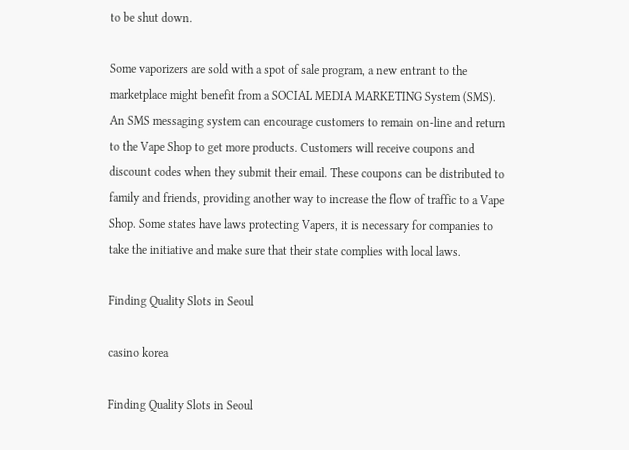to be shut down.

Some vaporizers are sold with a spot of sale program, a new entrant to the marketplace might benefit from a SOCIAL MEDIA MARKETING System (SMS). An SMS messaging system can encourage customers to remain on-line and return to the Vape Shop to get more products. Customers will receive coupons and discount codes when they submit their email. These coupons can be distributed to family and friends, providing another way to increase the flow of traffic to a Vape Shop. Some states have laws protecting Vapers, it is necessary for companies to take the initiative and make sure that their state complies with local laws.

Finding Quality Slots in Seoul

casino korea

Finding Quality Slots in Seoul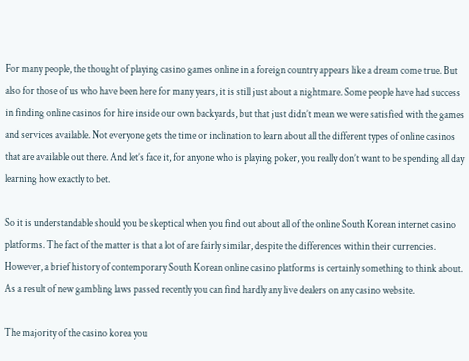For many people, the thought of playing casino games online in a foreign country appears like a dream come true. But also for those of us who have been here for many years, it is still just about a nightmare. Some people have had success in finding online casinos for hire inside our own backyards, but that just didn’t mean we were satisfied with the games and services available. Not everyone gets the time or inclination to learn about all the different types of online casinos that are available out there. And let’s face it, for anyone who is playing poker, you really don’t want to be spending all day learning how exactly to bet.

So it is understandable should you be skeptical when you find out about all of the online South Korean internet casino platforms. The fact of the matter is that a lot of are fairly similar, despite the differences within their currencies. However, a brief history of contemporary South Korean online casino platforms is certainly something to think about. As a result of new gambling laws passed recently you can find hardly any live dealers on any casino website.

The majority of the casino korea you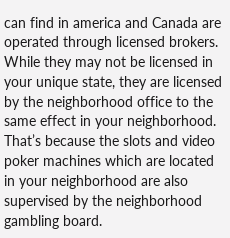can find in america and Canada are operated through licensed brokers. While they may not be licensed in your unique state, they are licensed by the neighborhood office to the same effect in your neighborhood. That’s because the slots and video poker machines which are located in your neighborhood are also supervised by the neighborhood gambling board.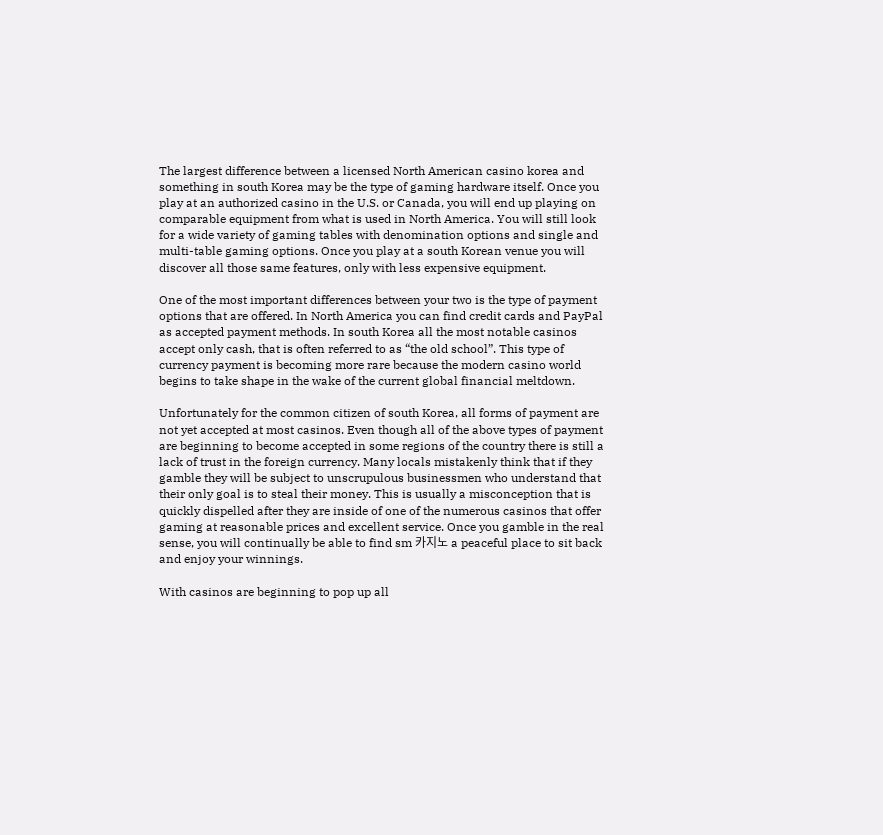The largest difference between a licensed North American casino korea and something in south Korea may be the type of gaming hardware itself. Once you play at an authorized casino in the U.S. or Canada, you will end up playing on comparable equipment from what is used in North America. You will still look for a wide variety of gaming tables with denomination options and single and multi-table gaming options. Once you play at a south Korean venue you will discover all those same features, only with less expensive equipment.

One of the most important differences between your two is the type of payment options that are offered. In North America you can find credit cards and PayPal as accepted payment methods. In south Korea all the most notable casinos accept only cash, that is often referred to as “the old school”. This type of currency payment is becoming more rare because the modern casino world begins to take shape in the wake of the current global financial meltdown.

Unfortunately for the common citizen of south Korea, all forms of payment are not yet accepted at most casinos. Even though all of the above types of payment are beginning to become accepted in some regions of the country there is still a lack of trust in the foreign currency. Many locals mistakenly think that if they gamble they will be subject to unscrupulous businessmen who understand that their only goal is to steal their money. This is usually a misconception that is quickly dispelled after they are inside of one of the numerous casinos that offer gaming at reasonable prices and excellent service. Once you gamble in the real sense, you will continually be able to find sm 카지노 a peaceful place to sit back and enjoy your winnings.

With casinos are beginning to pop up all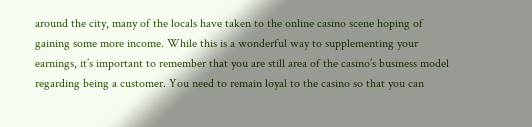around the city, many of the locals have taken to the online casino scene hoping of gaining some more income. While this is a wonderful way to supplementing your earnings, it’s important to remember that you are still area of the casino’s business model regarding being a customer. You need to remain loyal to the casino so that you can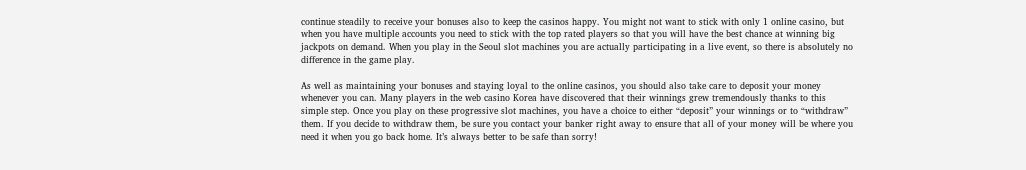continue steadily to receive your bonuses also to keep the casinos happy. You might not want to stick with only 1 online casino, but when you have multiple accounts you need to stick with the top rated players so that you will have the best chance at winning big jackpots on demand. When you play in the Seoul slot machines you are actually participating in a live event, so there is absolutely no difference in the game play.

As well as maintaining your bonuses and staying loyal to the online casinos, you should also take care to deposit your money whenever you can. Many players in the web casino Korea have discovered that their winnings grew tremendously thanks to this simple step. Once you play on these progressive slot machines, you have a choice to either “deposit” your winnings or to “withdraw” them. If you decide to withdraw them, be sure you contact your banker right away to ensure that all of your money will be where you need it when you go back home. It’s always better to be safe than sorry!